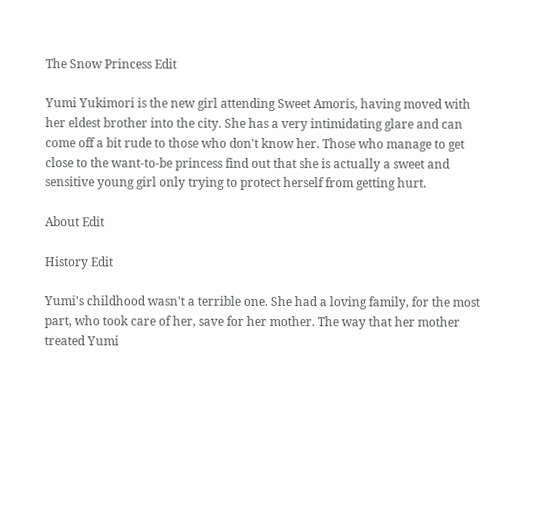The Snow Princess Edit

Yumi Yukimori is the new girl attending Sweet Amoris, having moved with her eldest brother into the city. She has a very intimidating glare and can come off a bit rude to those who don't know her. Those who manage to get close to the want-to-be princess find out that she is actually a sweet and sensitive young girl only trying to protect herself from getting hurt.

About Edit

History Edit

Yumi's childhood wasn't a terrible one. She had a loving family, for the most part, who took care of her, save for her mother. The way that her mother treated Yumi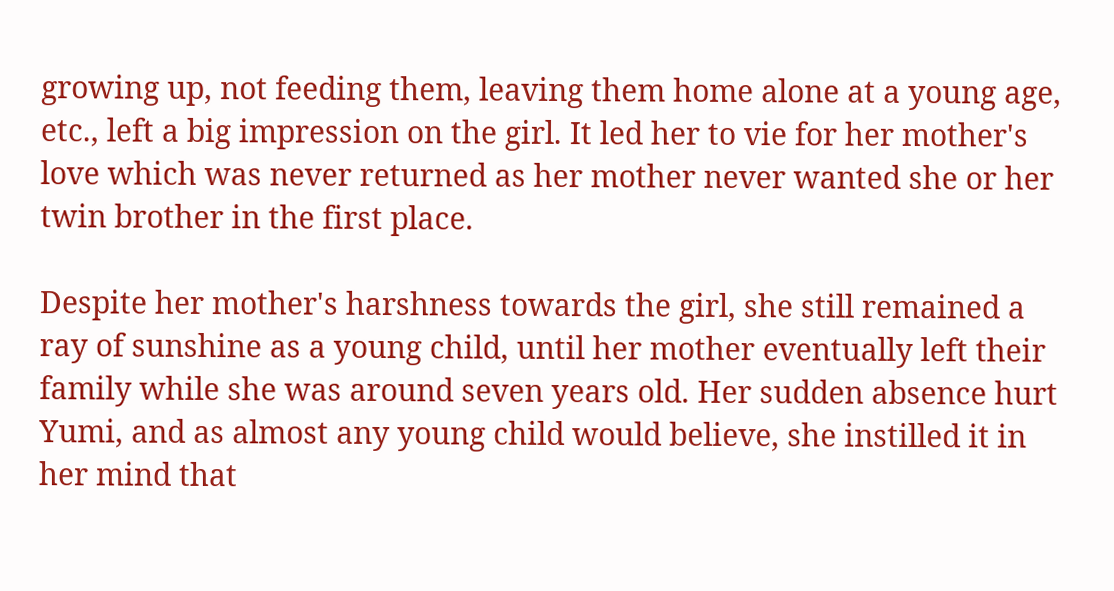growing up, not feeding them, leaving them home alone at a young age, etc., left a big impression on the girl. It led her to vie for her mother's love which was never returned as her mother never wanted she or her twin brother in the first place.

Despite her mother's harshness towards the girl, she still remained a ray of sunshine as a young child, until her mother eventually left their family while she was around seven years old. Her sudden absence hurt Yumi, and as almost any young child would believe, she instilled it in her mind that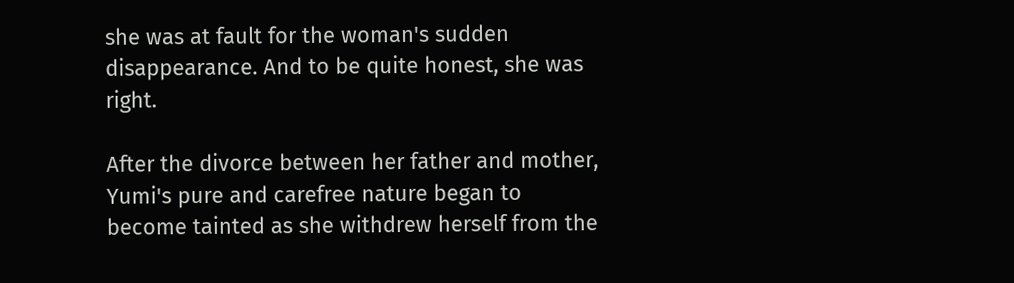she was at fault for the woman's sudden disappearance. And to be quite honest, she was right.

After the divorce between her father and mother, Yumi's pure and carefree nature began to become tainted as she withdrew herself from the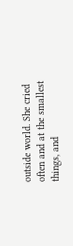outside world. She cried often and at the smallest things, and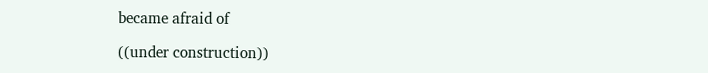became afraid of

((under construction))